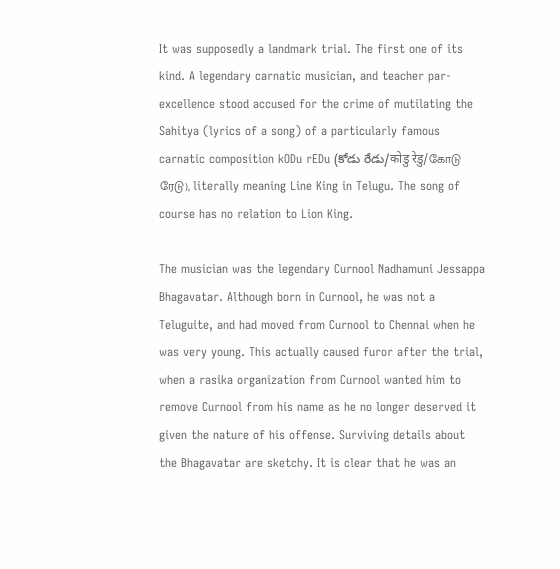It was supposedly a landmark trial. The first one of its kind. A legendary carnatic musician, and teacher par-excellence stood accused for the crime of mutilating the Sahitya (lyrics of a song) of a particularly famous carnatic composition kODu rEDu (కోడు రేడు/कोडु रेडु/கோடு ரேடு), literally meaning Line King in Telugu. The song of course has no relation to Lion King.

The musician was the legendary Curnool Nadhamuni Jessappa Bhagavatar. Although born in Curnool, he was not a Teluguite, and had moved from Curnool to Chennai when he was very young. This actually caused furor after the trial, when a rasika organization from Curnool wanted him to remove Curnool from his name as he no longer deserved it given the nature of his offense. Surviving details about the Bhagavatar are sketchy. It is clear that he was an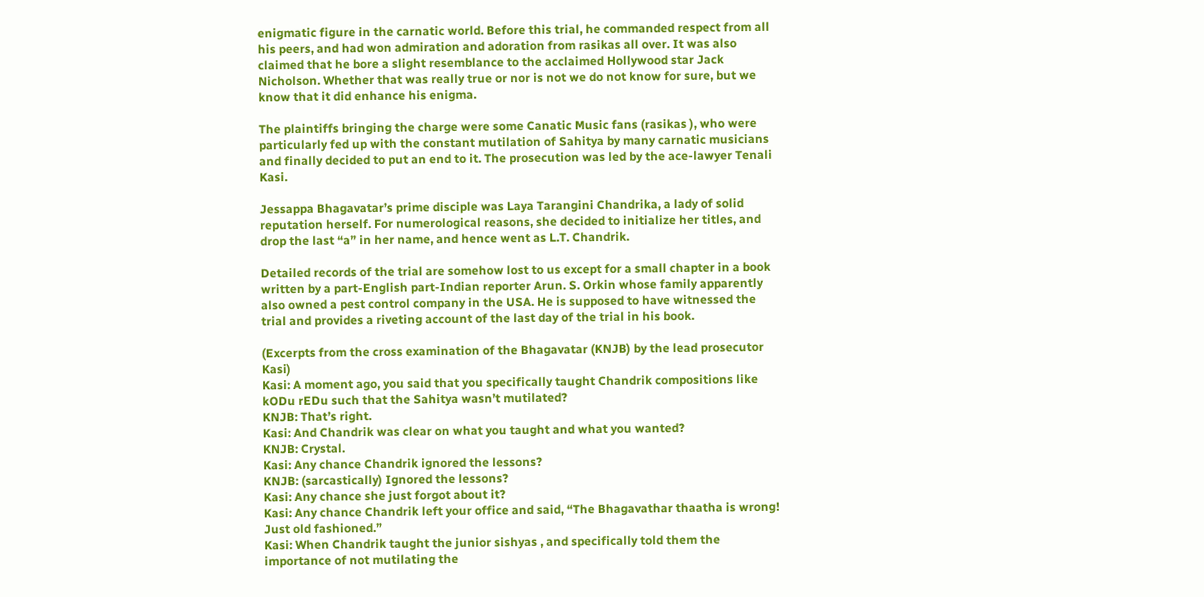enigmatic figure in the carnatic world. Before this trial, he commanded respect from all his peers, and had won admiration and adoration from rasikas all over. It was also claimed that he bore a slight resemblance to the acclaimed Hollywood star Jack Nicholson. Whether that was really true or nor is not we do not know for sure, but we know that it did enhance his enigma.

The plaintiffs bringing the charge were some Canatic Music fans (rasikas ), who were particularly fed up with the constant mutilation of Sahitya by many carnatic musicians and finally decided to put an end to it. The prosecution was led by the ace-lawyer Tenali Kasi.

Jessappa Bhagavatar’s prime disciple was Laya Tarangini Chandrika, a lady of solid reputation herself. For numerological reasons, she decided to initialize her titles, and drop the last “a” in her name, and hence went as L.T. Chandrik.

Detailed records of the trial are somehow lost to us except for a small chapter in a book written by a part-English part-Indian reporter Arun. S. Orkin whose family apparently also owned a pest control company in the USA. He is supposed to have witnessed the trial and provides a riveting account of the last day of the trial in his book.

(Excerpts from the cross examination of the Bhagavatar (KNJB) by the lead prosecutor Kasi)
Kasi: A moment ago, you said that you specifically taught Chandrik compositions like kODu rEDu such that the Sahitya wasn’t mutilated?
KNJB: That’s right.
Kasi: And Chandrik was clear on what you taught and what you wanted?
KNJB: Crystal.
Kasi: Any chance Chandrik ignored the lessons?
KNJB: (sarcastically) Ignored the lessons?
Kasi: Any chance she just forgot about it?
Kasi: Any chance Chandrik left your office and said, “The Bhagavathar thaatha is wrong! Just old fashioned.”
Kasi: When Chandrik taught the junior sishyas , and specifically told them the importance of not mutilating the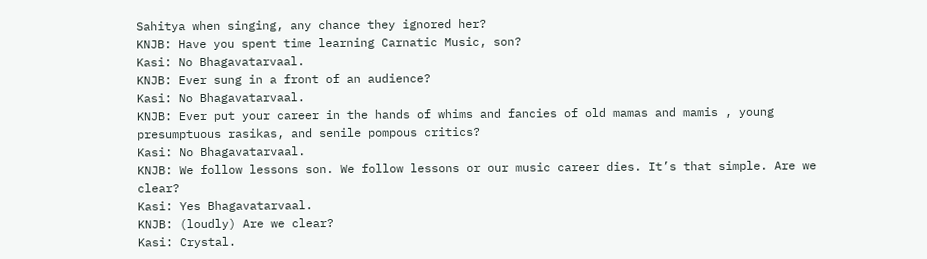Sahitya when singing, any chance they ignored her?
KNJB: Have you spent time learning Carnatic Music, son?
Kasi: No Bhagavatarvaal.
KNJB: Ever sung in a front of an audience?
Kasi: No Bhagavatarvaal.
KNJB: Ever put your career in the hands of whims and fancies of old mamas and mamis , young presumptuous rasikas, and senile pompous critics?
Kasi: No Bhagavatarvaal.
KNJB: We follow lessons son. We follow lessons or our music career dies. It’s that simple. Are we clear?
Kasi: Yes Bhagavatarvaal.
KNJB: (loudly) Are we clear?
Kasi: Crystal.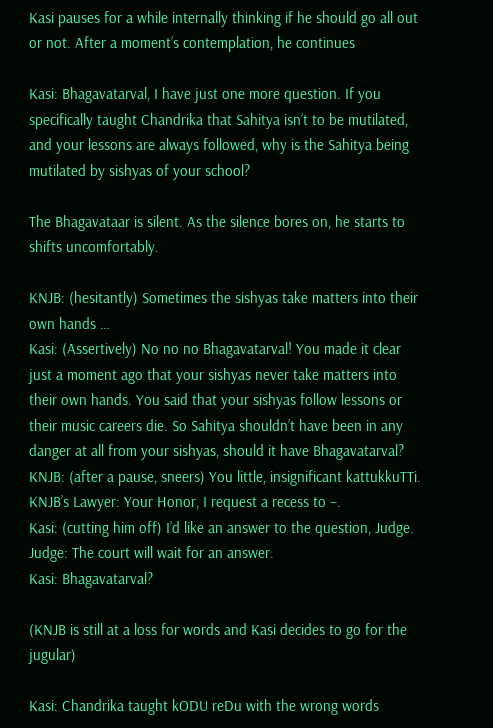Kasi pauses for a while internally thinking if he should go all out or not. After a moment’s contemplation, he continues

Kasi: Bhagavatarval, I have just one more question. If you specifically taught Chandrika that Sahitya isn’t to be mutilated, and your lessons are always followed, why is the Sahitya being mutilated by sishyas of your school?

The Bhagavataar is silent. As the silence bores on, he starts to shifts uncomfortably.

KNJB: (hesitantly) Sometimes the sishyas take matters into their own hands …
Kasi: (Assertively) No no no Bhagavatarval! You made it clear just a moment ago that your sishyas never take matters into their own hands. You said that your sishyas follow lessons or their music careers die. So Sahitya shouldn’t have been in any danger at all from your sishyas, should it have Bhagavatarval?
KNJB: (after a pause, sneers) You little, insignificant kattukkuTTi.
KNJB’s Lawyer: Your Honor, I request a recess to –.
Kasi: (cutting him off) I’d like an answer to the question, Judge.
Judge: The court will wait for an answer.
Kasi: Bhagavatarval?

(KNJB is still at a loss for words and Kasi decides to go for the jugular)

Kasi: Chandrika taught kODU reDu with the wrong words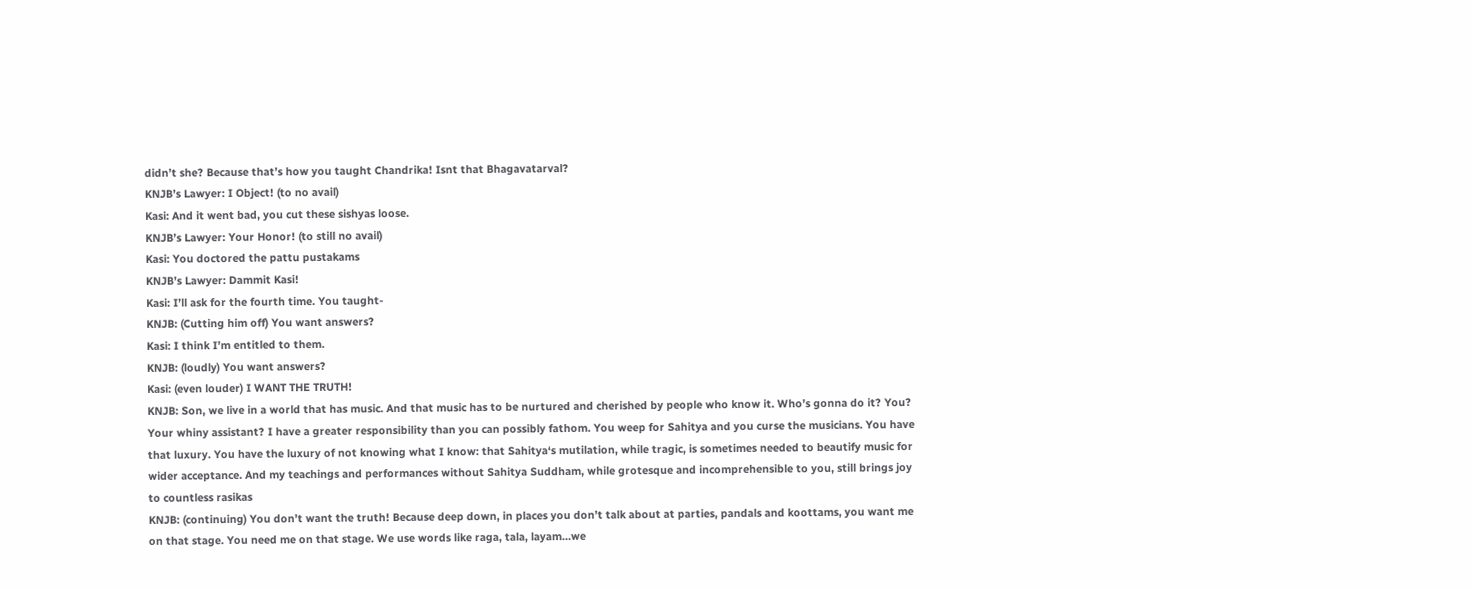didn’t she? Because that’s how you taught Chandrika! Isnt that Bhagavatarval?
KNJB’s Lawyer: I Object! (to no avail)
Kasi: And it went bad, you cut these sishyas loose.
KNJB’s Lawyer: Your Honor! (to still no avail)
Kasi: You doctored the pattu pustakams
KNJB’s Lawyer: Dammit Kasi!
Kasi: I’ll ask for the fourth time. You taught-
KNJB: (Cutting him off) You want answers?
Kasi: I think I’m entitled to them.
KNJB: (loudly) You want answers?
Kasi: (even louder) I WANT THE TRUTH!
KNJB: Son, we live in a world that has music. And that music has to be nurtured and cherished by people who know it. Who’s gonna do it? You? Your whiny assistant? I have a greater responsibility than you can possibly fathom. You weep for Sahitya and you curse the musicians. You have that luxury. You have the luxury of not knowing what I know: that Sahitya‘s mutilation, while tragic, is sometimes needed to beautify music for wider acceptance. And my teachings and performances without Sahitya Suddham, while grotesque and incomprehensible to you, still brings joy to countless rasikas
KNJB: (continuing) You don’t want the truth! Because deep down, in places you don’t talk about at parties, pandals and koottams, you want me on that stage. You need me on that stage. We use words like raga, tala, layam…we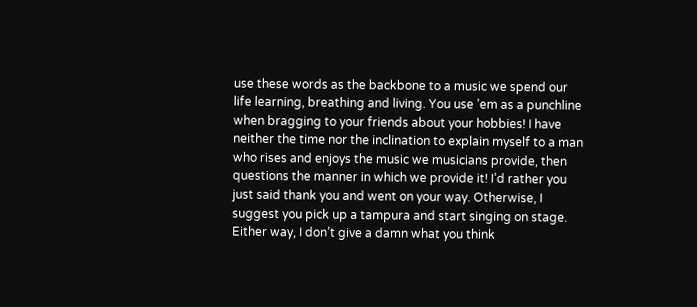use these words as the backbone to a music we spend our life learning, breathing and living. You use ’em as a punchline when bragging to your friends about your hobbies! I have neither the time nor the inclination to explain myself to a man who rises and enjoys the music we musicians provide, then questions the manner in which we provide it! I’d rather you just said thank you and went on your way. Otherwise, I suggest you pick up a tampura and start singing on stage. Either way, I don’t give a damn what you think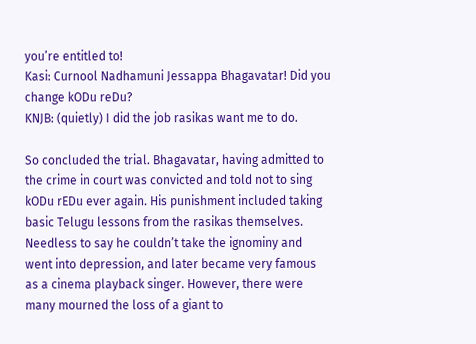you’re entitled to!
Kasi: Curnool Nadhamuni Jessappa Bhagavatar! Did you change kODu reDu?
KNJB: (quietly) I did the job rasikas want me to do.

So concluded the trial. Bhagavatar, having admitted to the crime in court was convicted and told not to sing kODu rEDu ever again. His punishment included taking basic Telugu lessons from the rasikas themselves. Needless to say he couldn’t take the ignominy and went into depression, and later became very famous as a cinema playback singer. However, there were many mourned the loss of a giant to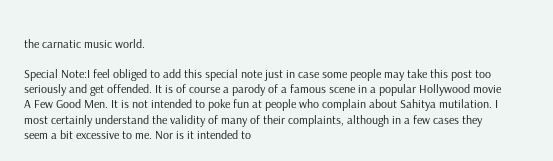the carnatic music world.

Special Note:I feel obliged to add this special note just in case some people may take this post too seriously and get offended. It is of course a parody of a famous scene in a popular Hollywood movie A Few Good Men. It is not intended to poke fun at people who complain about Sahitya mutilation. I most certainly understand the validity of many of their complaints, although in a few cases they seem a bit excessive to me. Nor is it intended to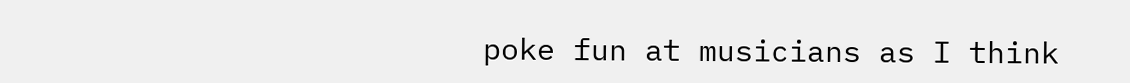poke fun at musicians as I think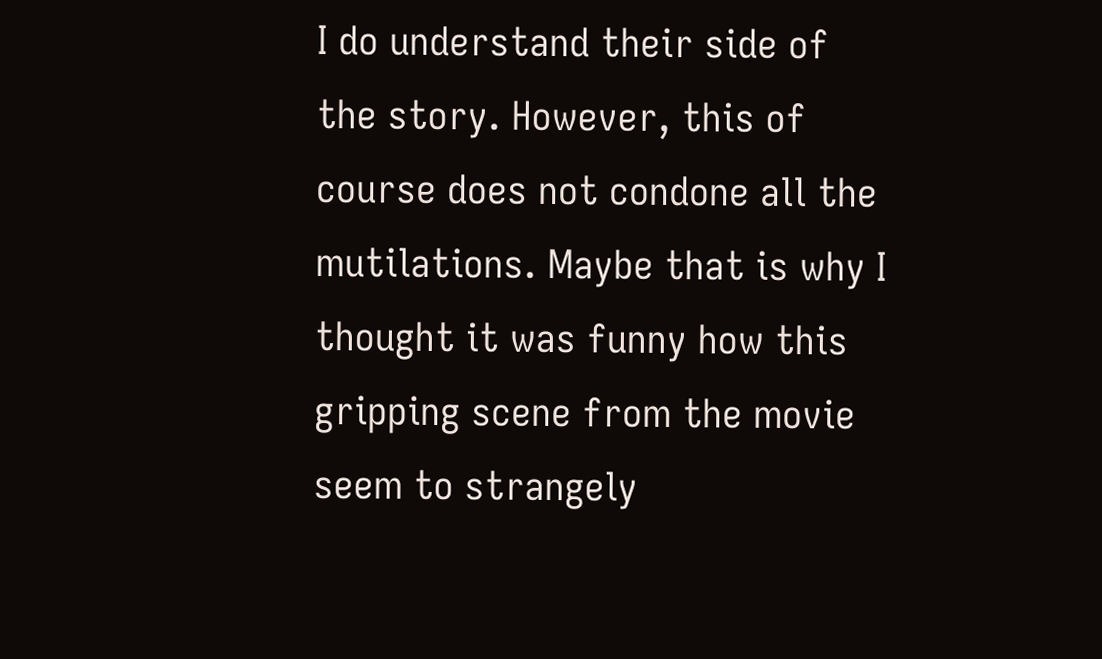I do understand their side of the story. However, this of course does not condone all the mutilations. Maybe that is why I thought it was funny how this gripping scene from the movie seem to strangely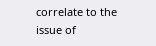correlate to the issue of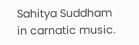Sahitya Suddham in carnatic music.